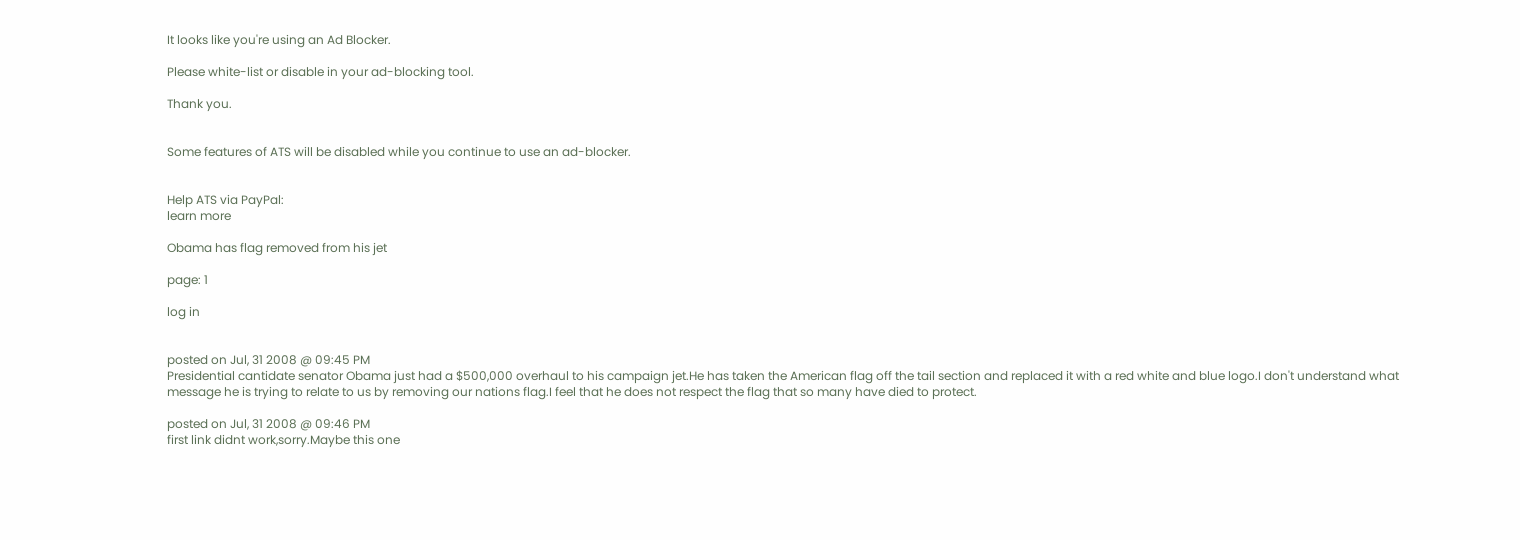It looks like you're using an Ad Blocker.

Please white-list or disable in your ad-blocking tool.

Thank you.


Some features of ATS will be disabled while you continue to use an ad-blocker.


Help ATS via PayPal:
learn more

Obama has flag removed from his jet

page: 1

log in


posted on Jul, 31 2008 @ 09:45 PM
Presidential cantidate senator Obama just had a $500,000 overhaul to his campaign jet.He has taken the American flag off the tail section and replaced it with a red white and blue logo.I don't understand what message he is trying to relate to us by removing our nations flag.I feel that he does not respect the flag that so many have died to protect.

posted on Jul, 31 2008 @ 09:46 PM
first link didnt work,sorry.Maybe this one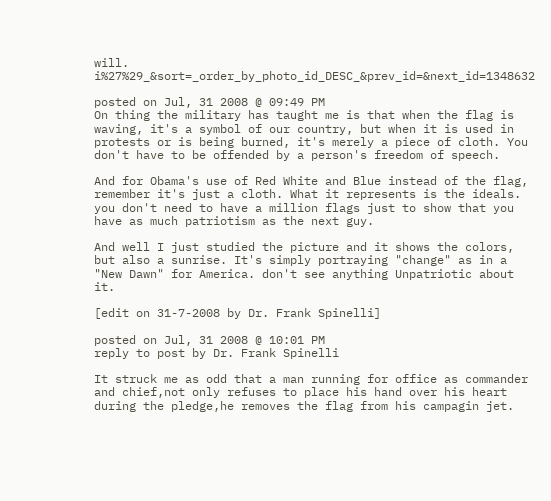will. i%27%29_&sort=_order_by_photo_id_DESC_&prev_id=&next_id=1348632

posted on Jul, 31 2008 @ 09:49 PM
On thing the military has taught me is that when the flag is waving, it's a symbol of our country, but when it is used in protests or is being burned, it's merely a piece of cloth. You don't have to be offended by a person's freedom of speech.

And for Obama's use of Red White and Blue instead of the flag, remember it's just a cloth. What it represents is the ideals. you don't need to have a million flags just to show that you have as much patriotism as the next guy.

And well I just studied the picture and it shows the colors, but also a sunrise. It's simply portraying "change" as in a "New Dawn" for America. don't see anything Unpatriotic about it.

[edit on 31-7-2008 by Dr. Frank Spinelli]

posted on Jul, 31 2008 @ 10:01 PM
reply to post by Dr. Frank Spinelli

It struck me as odd that a man running for office as commander and chief,not only refuses to place his hand over his heart during the pledge,he removes the flag from his campagin jet.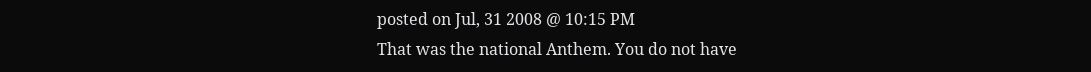posted on Jul, 31 2008 @ 10:15 PM
That was the national Anthem. You do not have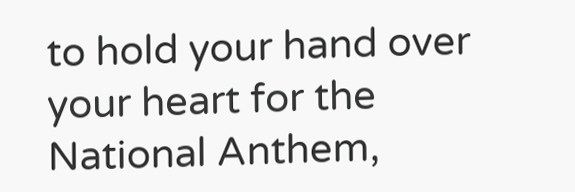to hold your hand over your heart for the National Anthem,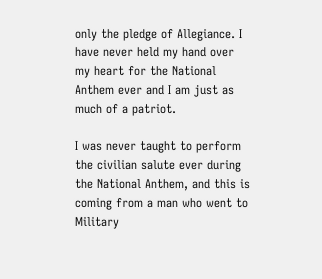only the pledge of Allegiance. I have never held my hand over my heart for the National Anthem ever and I am just as much of a patriot.

I was never taught to perform the civilian salute ever during the National Anthem, and this is coming from a man who went to Military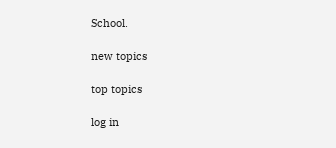School.

new topics

top topics

log in